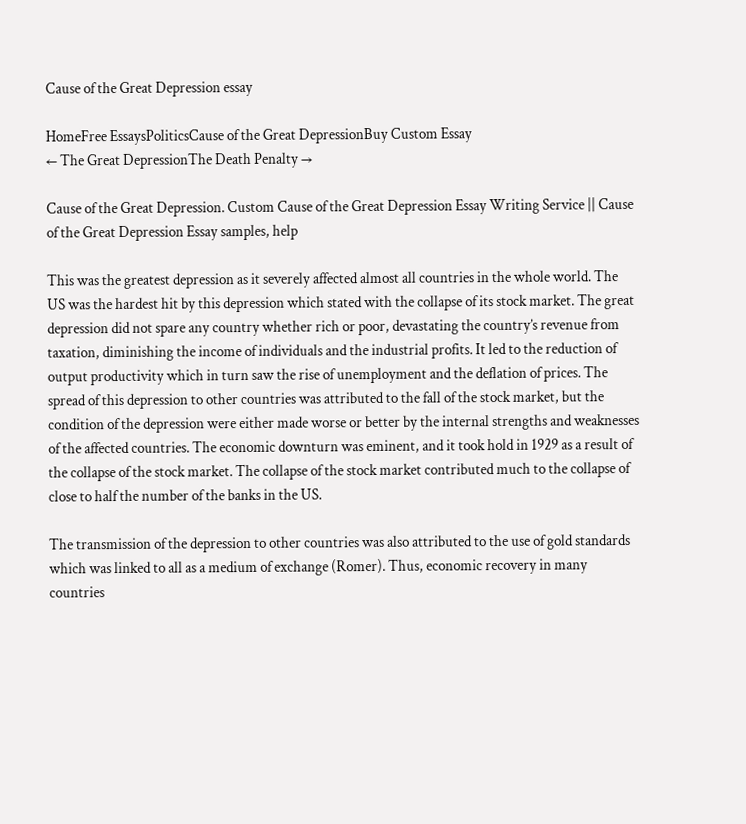Cause of the Great Depression essay

HomeFree EssaysPoliticsCause of the Great DepressionBuy Custom Essay
← The Great DepressionThe Death Penalty →

Cause of the Great Depression. Custom Cause of the Great Depression Essay Writing Service || Cause of the Great Depression Essay samples, help

This was the greatest depression as it severely affected almost all countries in the whole world. The US was the hardest hit by this depression which stated with the collapse of its stock market. The great depression did not spare any country whether rich or poor, devastating the country’s revenue from taxation, diminishing the income of individuals and the industrial profits. It led to the reduction of output productivity which in turn saw the rise of unemployment and the deflation of prices. The spread of this depression to other countries was attributed to the fall of the stock market, but the condition of the depression were either made worse or better by the internal strengths and weaknesses of the affected countries. The economic downturn was eminent, and it took hold in 1929 as a result of the collapse of the stock market. The collapse of the stock market contributed much to the collapse of close to half the number of the banks in the US.

The transmission of the depression to other countries was also attributed to the use of gold standards which was linked to all as a medium of exchange (Romer). Thus, economic recovery in many countries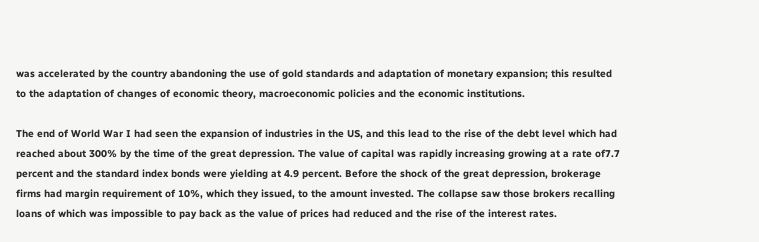was accelerated by the country abandoning the use of gold standards and adaptation of monetary expansion; this resulted to the adaptation of changes of economic theory, macroeconomic policies and the economic institutions.

The end of World War I had seen the expansion of industries in the US, and this lead to the rise of the debt level which had reached about 300% by the time of the great depression. The value of capital was rapidly increasing growing at a rate of7.7 percent and the standard index bonds were yielding at 4.9 percent. Before the shock of the great depression, brokerage firms had margin requirement of 10%, which they issued, to the amount invested. The collapse saw those brokers recalling loans of which was impossible to pay back as the value of prices had reduced and the rise of the interest rates.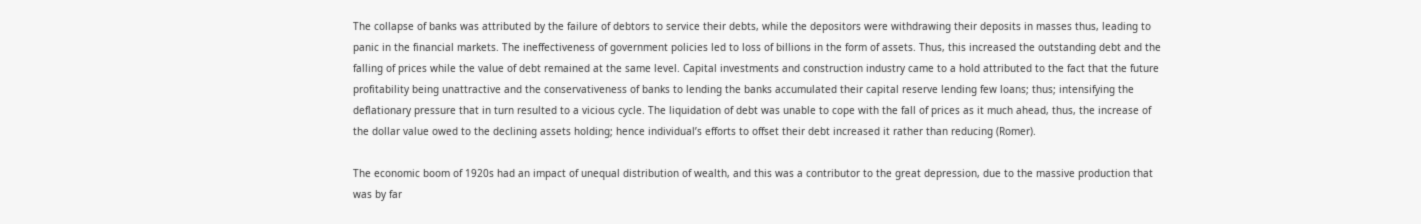The collapse of banks was attributed by the failure of debtors to service their debts, while the depositors were withdrawing their deposits in masses thus, leading to panic in the financial markets. The ineffectiveness of government policies led to loss of billions in the form of assets. Thus, this increased the outstanding debt and the falling of prices while the value of debt remained at the same level. Capital investments and construction industry came to a hold attributed to the fact that the future profitability being unattractive and the conservativeness of banks to lending the banks accumulated their capital reserve lending few loans; thus; intensifying the deflationary pressure that in turn resulted to a vicious cycle. The liquidation of debt was unable to cope with the fall of prices as it much ahead, thus, the increase of the dollar value owed to the declining assets holding; hence individual’s efforts to offset their debt increased it rather than reducing (Romer).

The economic boom of 1920s had an impact of unequal distribution of wealth, and this was a contributor to the great depression, due to the massive production that was by far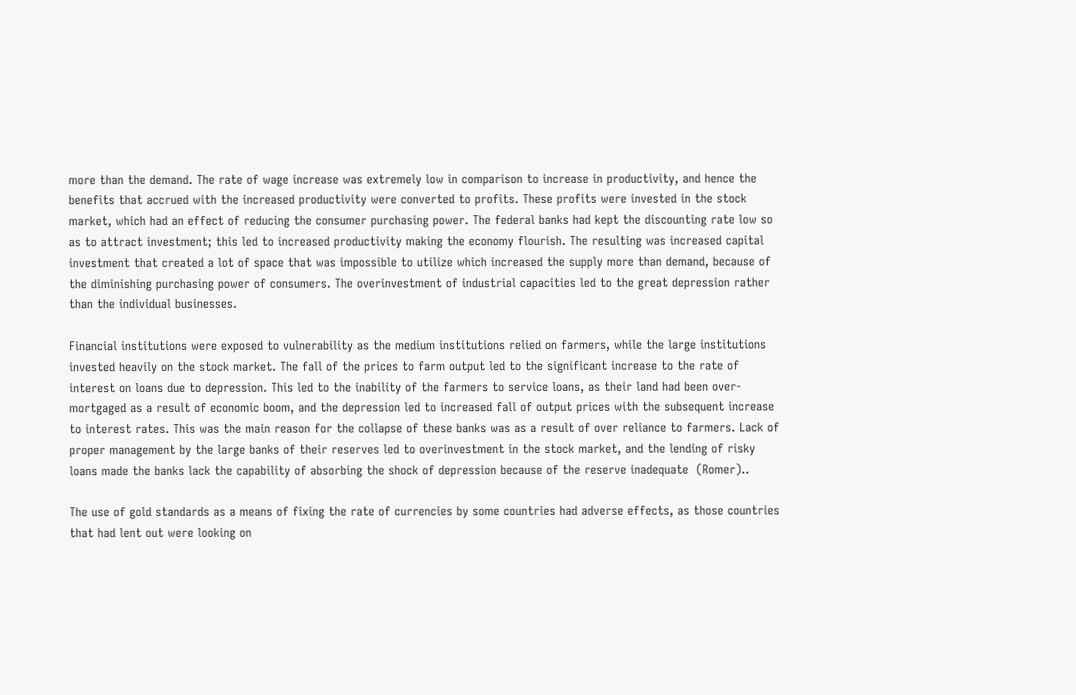more than the demand. The rate of wage increase was extremely low in comparison to increase in productivity, and hence the benefits that accrued with the increased productivity were converted to profits. These profits were invested in the stock market, which had an effect of reducing the consumer purchasing power. The federal banks had kept the discounting rate low so as to attract investment; this led to increased productivity making the economy flourish. The resulting was increased capital investment that created a lot of space that was impossible to utilize which increased the supply more than demand, because of the diminishing purchasing power of consumers. The overinvestment of industrial capacities led to the great depression rather than the individual businesses.

Financial institutions were exposed to vulnerability as the medium institutions relied on farmers, while the large institutions invested heavily on the stock market. The fall of the prices to farm output led to the significant increase to the rate of interest on loans due to depression. This led to the inability of the farmers to service loans, as their land had been over-mortgaged as a result of economic boom, and the depression led to increased fall of output prices with the subsequent increase to interest rates. This was the main reason for the collapse of these banks was as a result of over reliance to farmers. Lack of proper management by the large banks of their reserves led to overinvestment in the stock market, and the lending of risky loans made the banks lack the capability of absorbing the shock of depression because of the reserve inadequate  (Romer)..

The use of gold standards as a means of fixing the rate of currencies by some countries had adverse effects, as those countries that had lent out were looking on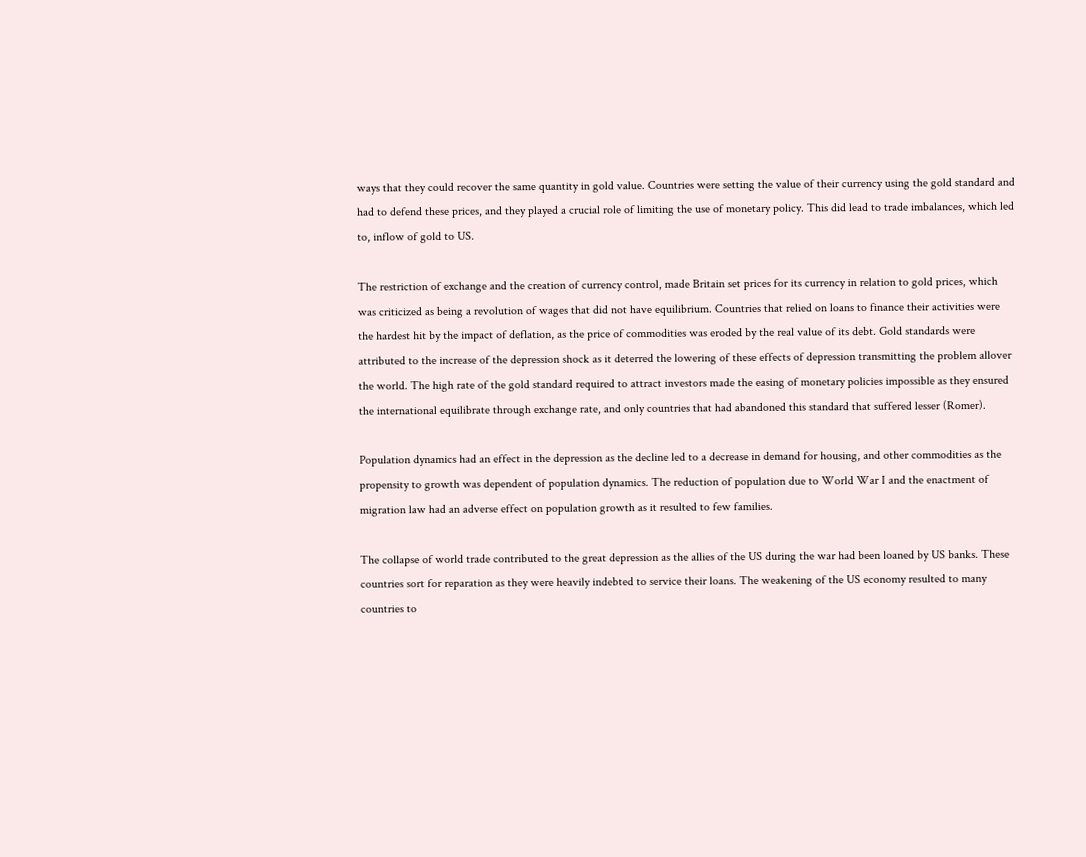ways that they could recover the same quantity in gold value. Countries were setting the value of their currency using the gold standard and had to defend these prices, and they played a crucial role of limiting the use of monetary policy. This did lead to trade imbalances, which led to, inflow of gold to US.

The restriction of exchange and the creation of currency control, made Britain set prices for its currency in relation to gold prices, which was criticized as being a revolution of wages that did not have equilibrium. Countries that relied on loans to finance their activities were the hardest hit by the impact of deflation, as the price of commodities was eroded by the real value of its debt. Gold standards were attributed to the increase of the depression shock as it deterred the lowering of these effects of depression transmitting the problem allover the world. The high rate of the gold standard required to attract investors made the easing of monetary policies impossible as they ensured the international equilibrate through exchange rate, and only countries that had abandoned this standard that suffered lesser (Romer).

Population dynamics had an effect in the depression as the decline led to a decrease in demand for housing, and other commodities as the propensity to growth was dependent of population dynamics. The reduction of population due to World War I and the enactment of migration law had an adverse effect on population growth as it resulted to few families.

The collapse of world trade contributed to the great depression as the allies of the US during the war had been loaned by US banks. These countries sort for reparation as they were heavily indebted to service their loans. The weakening of the US economy resulted to many countries to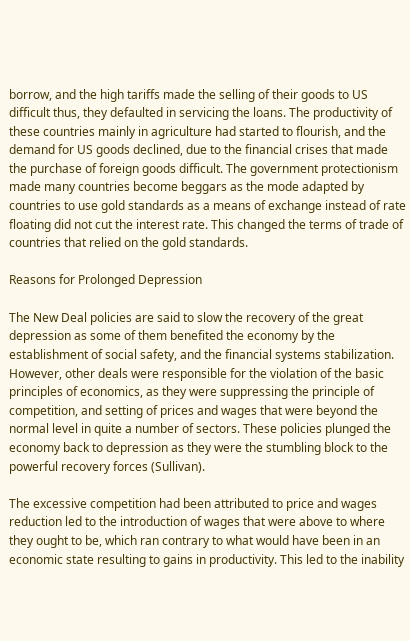borrow, and the high tariffs made the selling of their goods to US difficult thus, they defaulted in servicing the loans. The productivity of these countries mainly in agriculture had started to flourish, and the demand for US goods declined, due to the financial crises that made the purchase of foreign goods difficult. The government protectionism made many countries become beggars as the mode adapted by countries to use gold standards as a means of exchange instead of rate floating did not cut the interest rate. This changed the terms of trade of countries that relied on the gold standards.

Reasons for Prolonged Depression

The New Deal policies are said to slow the recovery of the great depression as some of them benefited the economy by the establishment of social safety, and the financial systems stabilization. However, other deals were responsible for the violation of the basic principles of economics, as they were suppressing the principle of competition, and setting of prices and wages that were beyond the normal level in quite a number of sectors. These policies plunged the economy back to depression as they were the stumbling block to the powerful recovery forces (Sullivan).

The excessive competition had been attributed to price and wages reduction led to the introduction of wages that were above to where they ought to be, which ran contrary to what would have been in an economic state resulting to gains in productivity. This led to the inability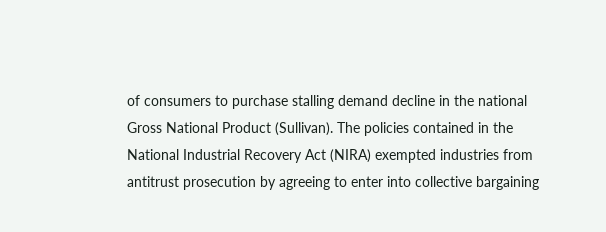of consumers to purchase stalling demand decline in the national Gross National Product (Sullivan). The policies contained in the National Industrial Recovery Act (NIRA) exempted industries from antitrust prosecution by agreeing to enter into collective bargaining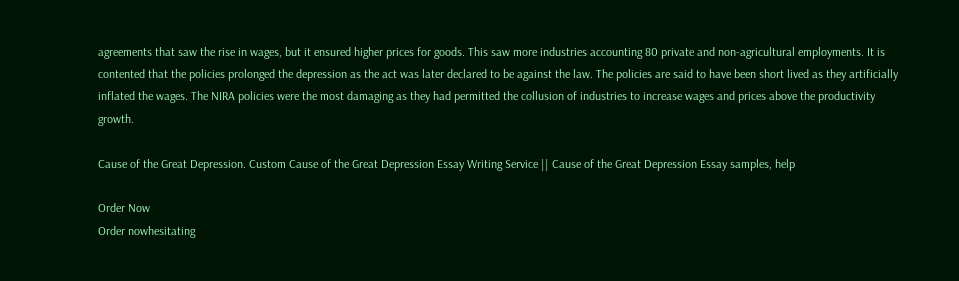agreements that saw the rise in wages, but it ensured higher prices for goods. This saw more industries accounting 80 private and non-agricultural employments. It is contented that the policies prolonged the depression as the act was later declared to be against the law. The policies are said to have been short lived as they artificially inflated the wages. The NIRA policies were the most damaging as they had permitted the collusion of industries to increase wages and prices above the productivity growth.

Cause of the Great Depression. Custom Cause of the Great Depression Essay Writing Service || Cause of the Great Depression Essay samples, help

Order Now
Order nowhesitating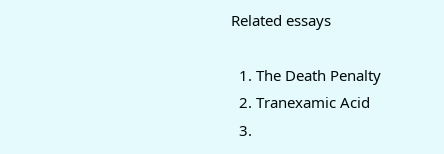Related essays

  1. The Death Penalty
  2. Tranexamic Acid
  3.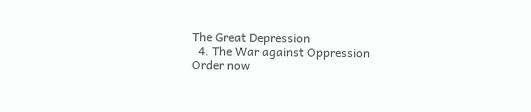The Great Depression
  4. The War against Oppression
Order now